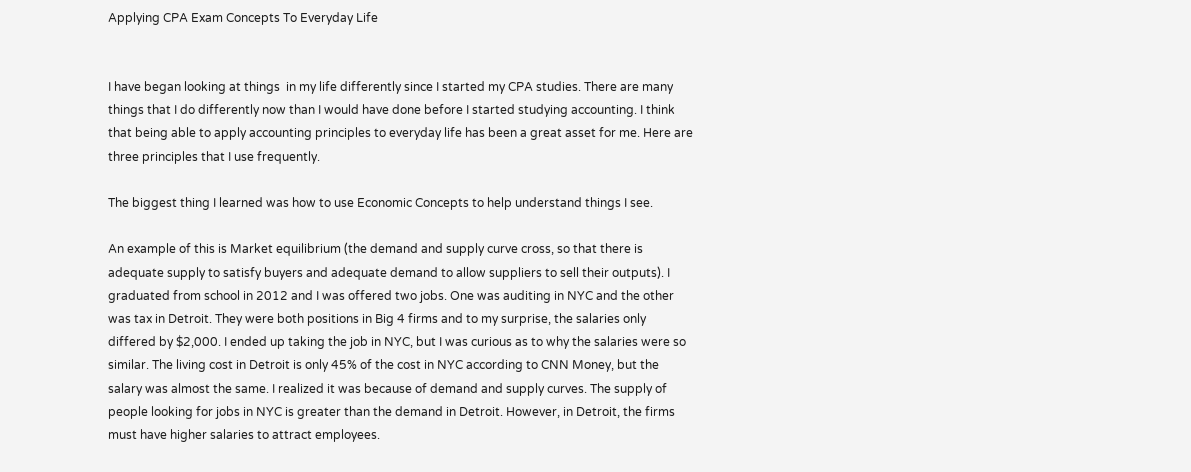Applying CPA Exam Concepts To Everyday Life


I have began looking at things  in my life differently since I started my CPA studies. There are many things that I do differently now than I would have done before I started studying accounting. I think that being able to apply accounting principles to everyday life has been a great asset for me. Here are three principles that I use frequently.

The biggest thing I learned was how to use Economic Concepts to help understand things I see.

An example of this is Market equilibrium (the demand and supply curve cross, so that there is adequate supply to satisfy buyers and adequate demand to allow suppliers to sell their outputs). I graduated from school in 2012 and I was offered two jobs. One was auditing in NYC and the other was tax in Detroit. They were both positions in Big 4 firms and to my surprise, the salaries only differed by $2,000. I ended up taking the job in NYC, but I was curious as to why the salaries were so similar. The living cost in Detroit is only 45% of the cost in NYC according to CNN Money, but the salary was almost the same. I realized it was because of demand and supply curves. The supply of people looking for jobs in NYC is greater than the demand in Detroit. However, in Detroit, the firms must have higher salaries to attract employees.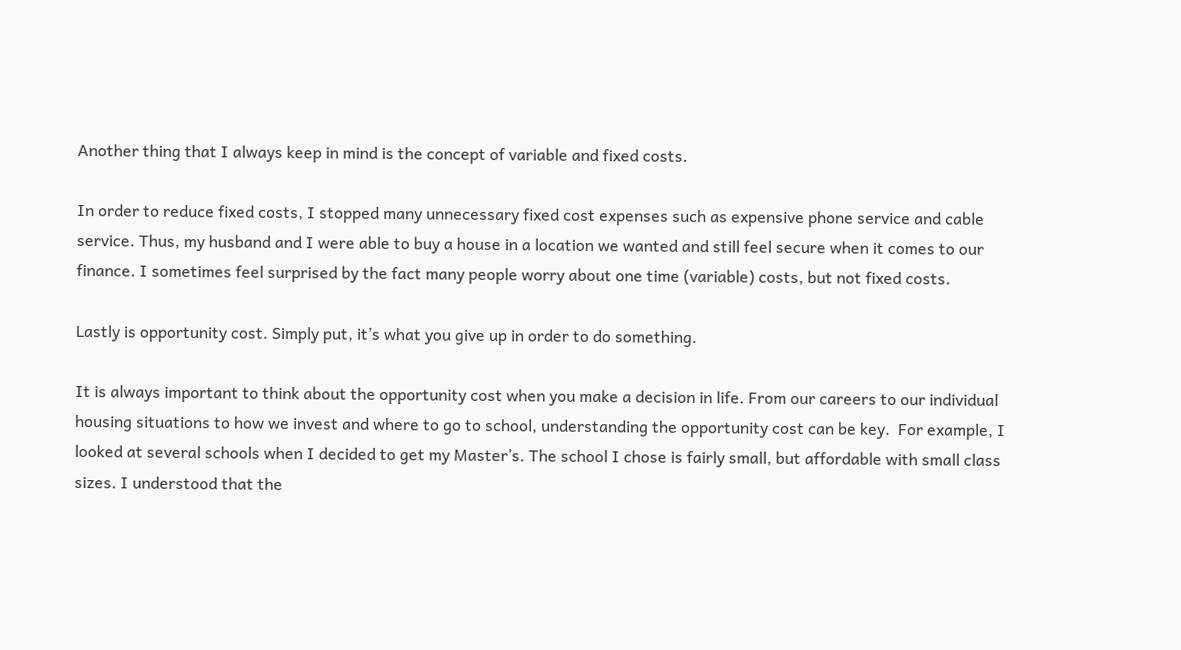Another thing that I always keep in mind is the concept of variable and fixed costs.

In order to reduce fixed costs, I stopped many unnecessary fixed cost expenses such as expensive phone service and cable service. Thus, my husband and I were able to buy a house in a location we wanted and still feel secure when it comes to our finance. I sometimes feel surprised by the fact many people worry about one time (variable) costs, but not fixed costs.

Lastly is opportunity cost. Simply put, it’s what you give up in order to do something.

It is always important to think about the opportunity cost when you make a decision in life. From our careers to our individual housing situations to how we invest and where to go to school, understanding the opportunity cost can be key.  For example, I looked at several schools when I decided to get my Master’s. The school I chose is fairly small, but affordable with small class sizes. I understood that the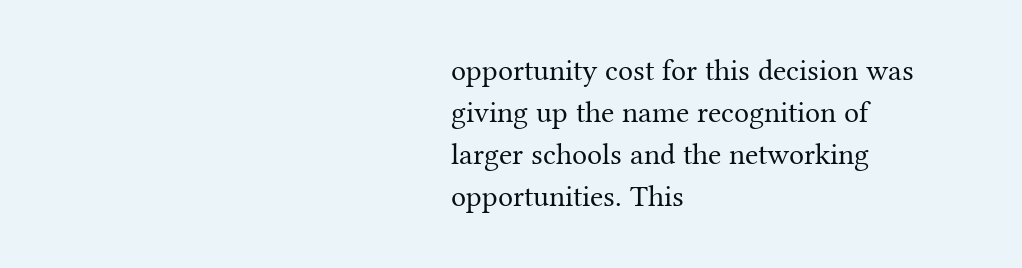opportunity cost for this decision was giving up the name recognition of larger schools and the networking opportunities. This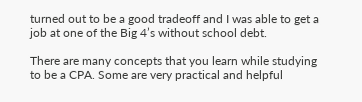turned out to be a good tradeoff and I was able to get a job at one of the Big 4’s without school debt.

There are many concepts that you learn while studying to be a CPA. Some are very practical and helpful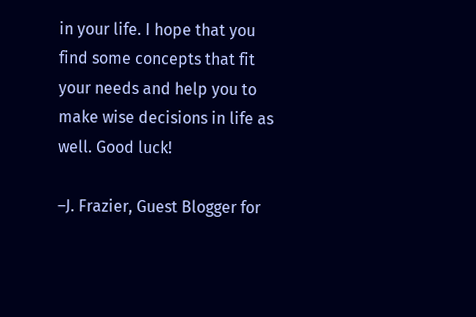in your life. I hope that you find some concepts that fit your needs and help you to make wise decisions in life as well. Good luck!

–J. Frazier, Guest Blogger for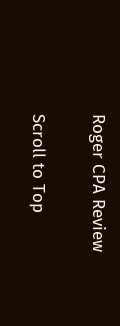Roger CPA Review

Scroll to Top